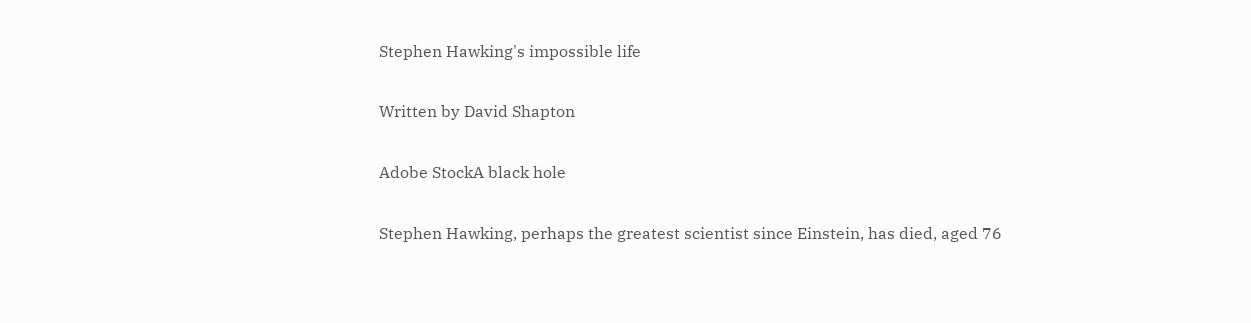Stephen Hawking's impossible life

Written by David Shapton

Adobe StockA black hole

Stephen Hawking, perhaps the greatest scientist since Einstein, has died, aged 76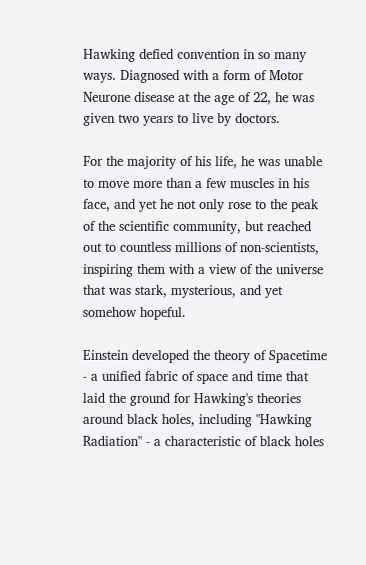Hawking defied convention in so many ways. Diagnosed with a form of Motor Neurone disease at the age of 22, he was given two years to live by doctors.

For the majority of his life, he was unable to move more than a few muscles in his face, and yet he not only rose to the peak of the scientific community, but reached out to countless millions of non-scientists, inspiring them with a view of the universe that was stark, mysterious, and yet somehow hopeful.

Einstein developed the theory of Spacetime - a unified fabric of space and time that laid the ground for Hawking's theories around black holes, including "Hawking Radiation" - a characteristic of black holes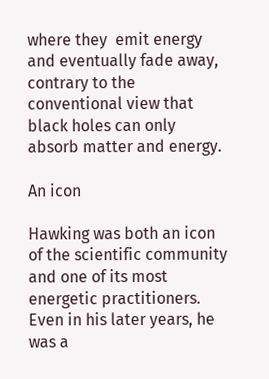where they  emit energy and eventually fade away, contrary to the conventional view that black holes can only absorb matter and energy.

An icon

Hawking was both an icon of the scientific community and one of its most energetic practitioners. Even in his later years, he was a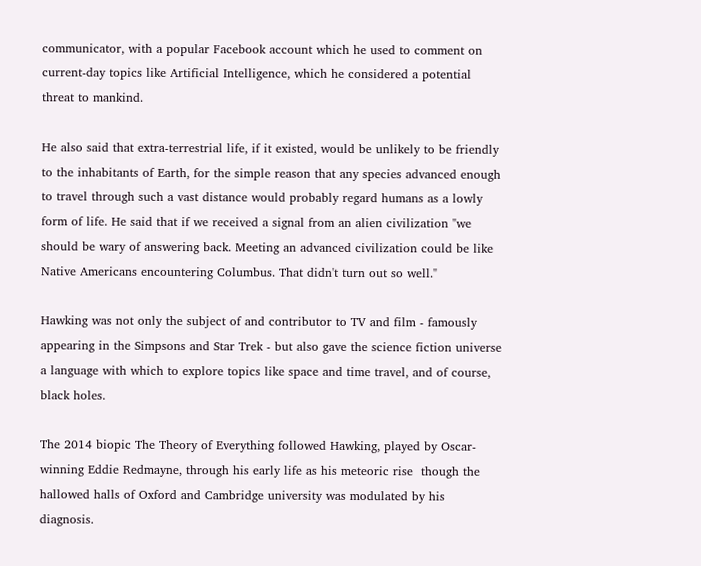communicator, with a popular Facebook account which he used to comment on current-day topics like Artificial Intelligence, which he considered a potential threat to mankind.

He also said that extra-terrestrial life, if it existed, would be unlikely to be friendly to the inhabitants of Earth, for the simple reason that any species advanced enough to travel through such a vast distance would probably regard humans as a lowly form of life. He said that if we received a signal from an alien civilization "we should be wary of answering back. Meeting an advanced civilization could be like Native Americans encountering Columbus. That didn't turn out so well."

Hawking was not only the subject of and contributor to TV and film - famously appearing in the Simpsons and Star Trek - but also gave the science fiction universe a language with which to explore topics like space and time travel, and of course, black holes.

The 2014 biopic The Theory of Everything followed Hawking, played by Oscar-winning Eddie Redmayne, through his early life as his meteoric rise  though the hallowed halls of Oxford and Cambridge university was modulated by his diagnosis.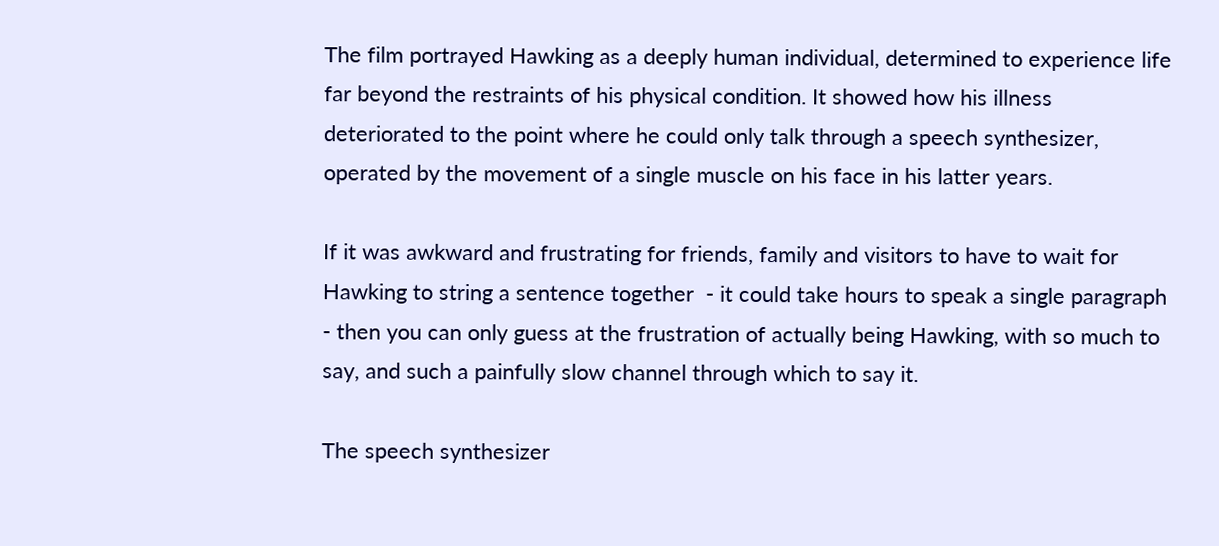The film portrayed Hawking as a deeply human individual, determined to experience life far beyond the restraints of his physical condition. It showed how his illness deteriorated to the point where he could only talk through a speech synthesizer, operated by the movement of a single muscle on his face in his latter years.

If it was awkward and frustrating for friends, family and visitors to have to wait for Hawking to string a sentence together  - it could take hours to speak a single paragraph - then you can only guess at the frustration of actually being Hawking, with so much to say, and such a painfully slow channel through which to say it.

The speech synthesizer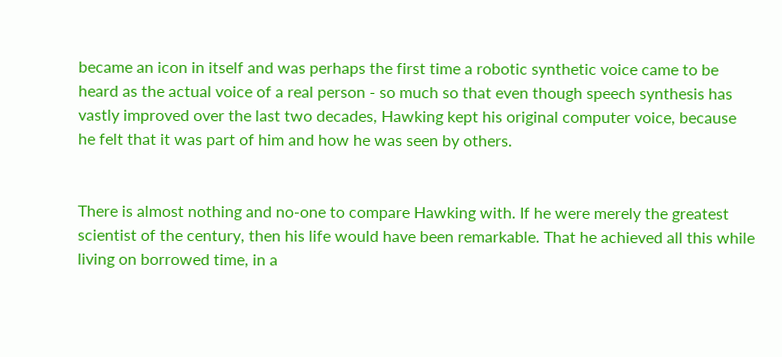became an icon in itself and was perhaps the first time a robotic synthetic voice came to be heard as the actual voice of a real person - so much so that even though speech synthesis has vastly improved over the last two decades, Hawking kept his original computer voice, because he felt that it was part of him and how he was seen by others.


There is almost nothing and no-one to compare Hawking with. If he were merely the greatest scientist of the century, then his life would have been remarkable. That he achieved all this while living on borrowed time, in a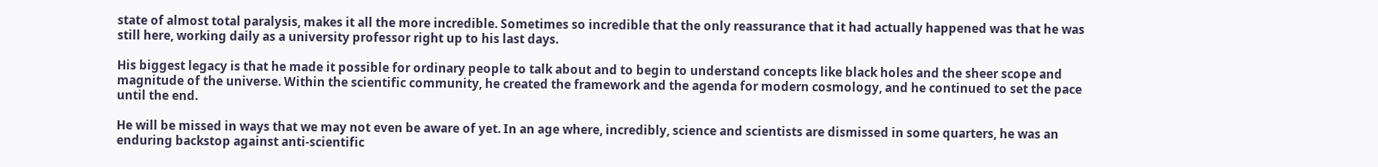state of almost total paralysis, makes it all the more incredible. Sometimes so incredible that the only reassurance that it had actually happened was that he was still here, working daily as a university professor right up to his last days.

His biggest legacy is that he made it possible for ordinary people to talk about and to begin to understand concepts like black holes and the sheer scope and magnitude of the universe. Within the scientific community, he created the framework and the agenda for modern cosmology, and he continued to set the pace until the end.

He will be missed in ways that we may not even be aware of yet. In an age where, incredibly, science and scientists are dismissed in some quarters, he was an enduring backstop against anti-scientific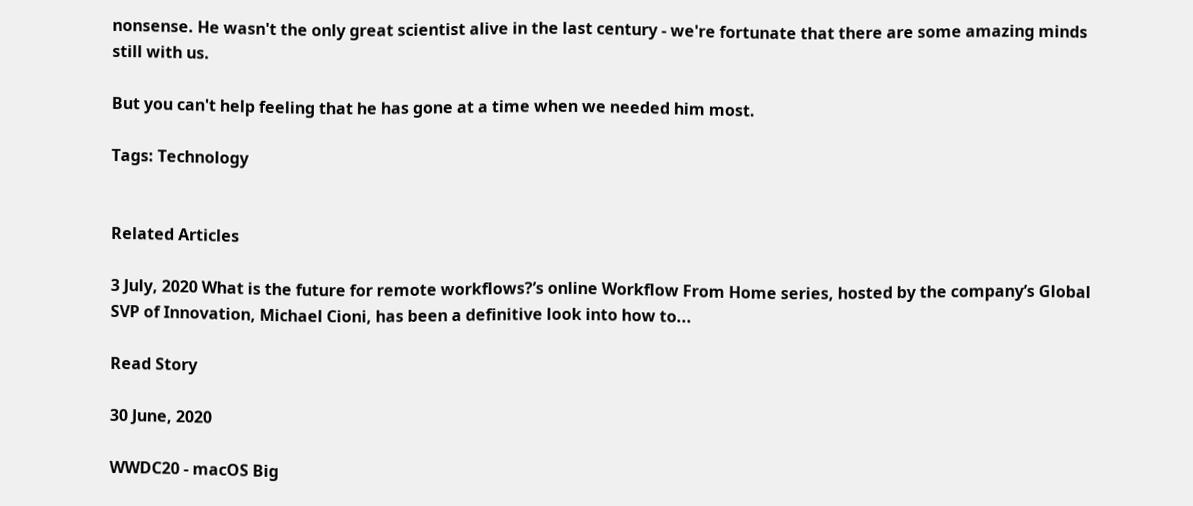nonsense. He wasn't the only great scientist alive in the last century - we're fortunate that there are some amazing minds still with us.

But you can't help feeling that he has gone at a time when we needed him most.

Tags: Technology


Related Articles

3 July, 2020 What is the future for remote workflows?’s online Workflow From Home series, hosted by the company’s Global SVP of Innovation, Michael Cioni, has been a definitive look into how to...

Read Story

30 June, 2020

WWDC20 - macOS Big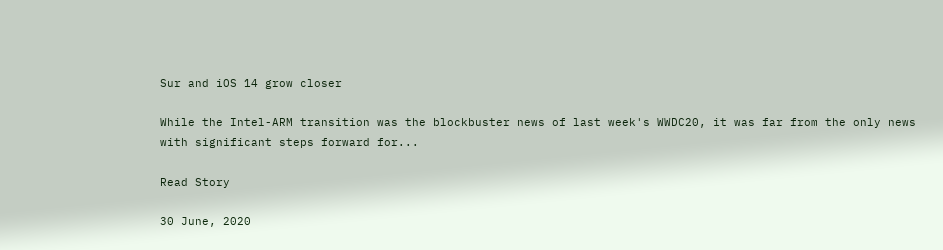Sur and iOS 14 grow closer

While the Intel-ARM transition was the blockbuster news of last week's WWDC20, it was far from the only news with significant steps forward for...

Read Story

30 June, 2020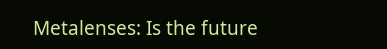Metalenses: Is the future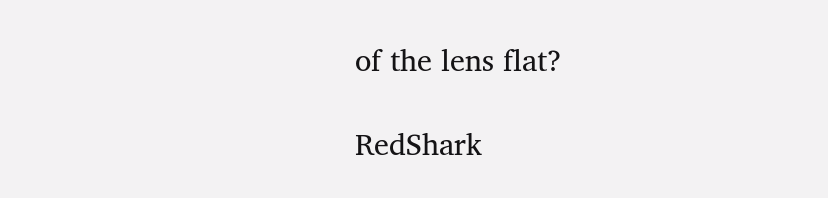of the lens flat?

RedShark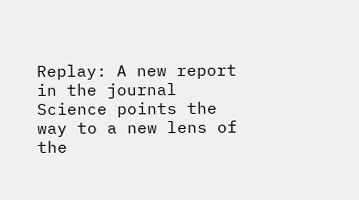Replay: A new report in the journal Science points the way to a new lens of the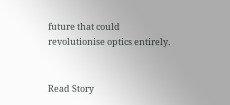future that could revolutionise optics entirely.


Read Story